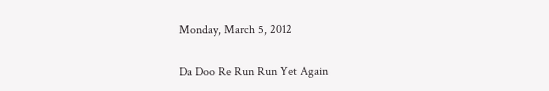Monday, March 5, 2012

Da Doo Re Run Run Yet Again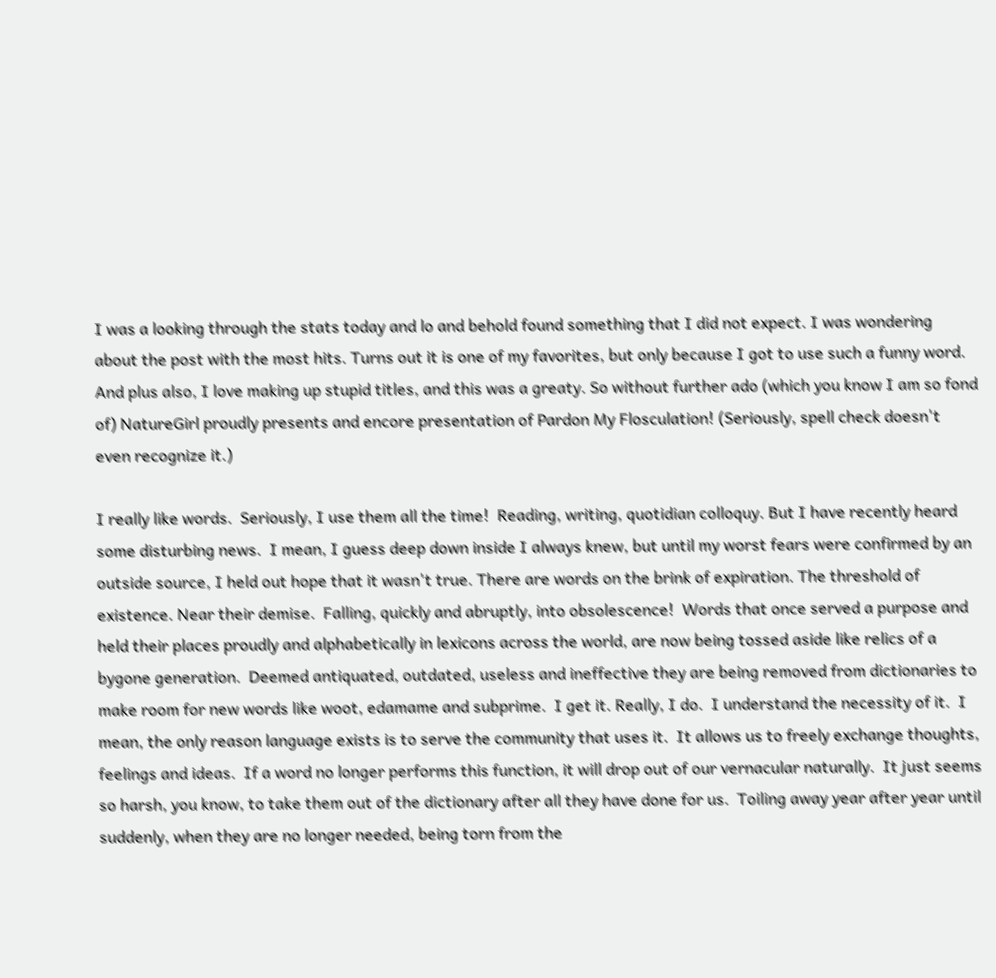I was a looking through the stats today and lo and behold found something that I did not expect. I was wondering about the post with the most hits. Turns out it is one of my favorites, but only because I got to use such a funny word. And plus also, I love making up stupid titles, and this was a greaty. So without further ado (which you know I am so fond of) NatureGirl proudly presents and encore presentation of Pardon My Flosculation! (Seriously, spell check doesn't even recognize it.)

I really like words.  Seriously, I use them all the time!  Reading, writing, quotidian colloquy. But I have recently heard some disturbing news.  I mean, I guess deep down inside I always knew, but until my worst fears were confirmed by an outside source, I held out hope that it wasn't true. There are words on the brink of expiration. The threshold of existence. Near their demise.  Falling, quickly and abruptly, into obsolescence!  Words that once served a purpose and held their places proudly and alphabetically in lexicons across the world, are now being tossed aside like relics of a bygone generation.  Deemed antiquated, outdated, useless and ineffective they are being removed from dictionaries to make room for new words like woot, edamame and subprime.  I get it. Really, I do.  I understand the necessity of it.  I mean, the only reason language exists is to serve the community that uses it.  It allows us to freely exchange thoughts, feelings and ideas.  If a word no longer performs this function, it will drop out of our vernacular naturally.  It just seems so harsh, you know, to take them out of the dictionary after all they have done for us.  Toiling away year after year until suddenly, when they are no longer needed, being torn from the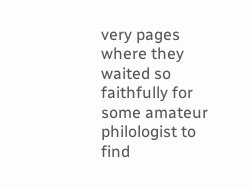very pages where they waited so faithfully for some amateur philologist to find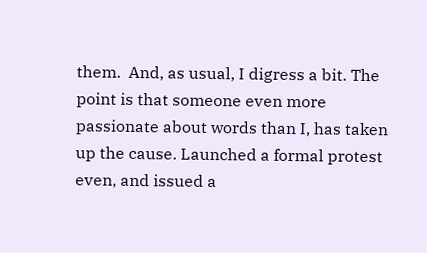them.  And, as usual, I digress a bit. The point is that someone even more passionate about words than I, has taken up the cause. Launched a formal protest even, and issued a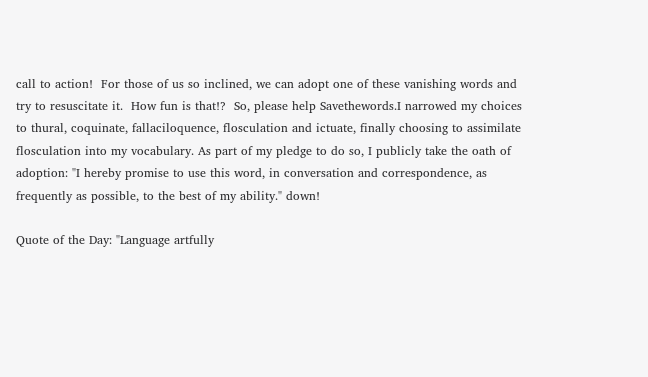call to action!  For those of us so inclined, we can adopt one of these vanishing words and try to resuscitate it.  How fun is that!?  So, please help Savethewords.I narrowed my choices to thural, coquinate, fallaciloquence, flosculation and ictuate, finally choosing to assimilate flosculation into my vocabulary. As part of my pledge to do so, I publicly take the oath of adoption: "I hereby promise to use this word, in conversation and correspondence, as frequently as possible, to the best of my ability." down!

Quote of the Day: "Language artfully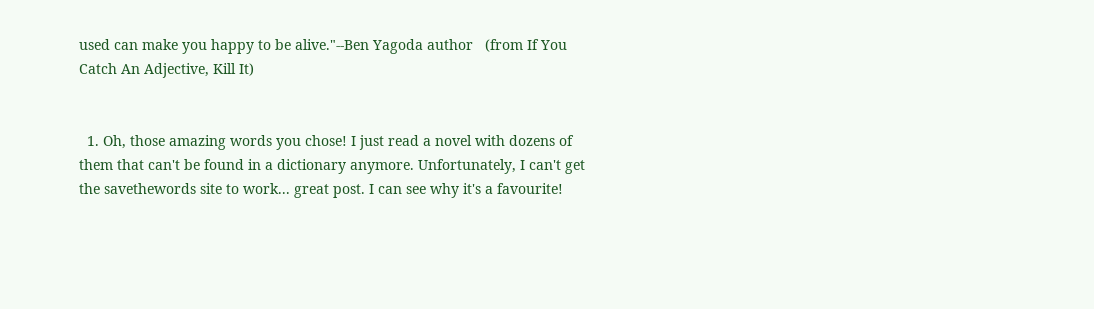used can make you happy to be alive."--Ben Yagoda author   (from If You Catch An Adjective, Kill It)


  1. Oh, those amazing words you chose! I just read a novel with dozens of them that can't be found in a dictionary anymore. Unfortunately, I can't get the savethewords site to work... great post. I can see why it's a favourite!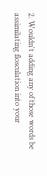2. Wouldn't adding any of those words be assimilating flosculation into your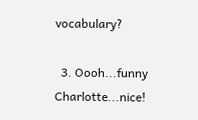vocabulary?

  3. Oooh...funny Charlotte...nice!